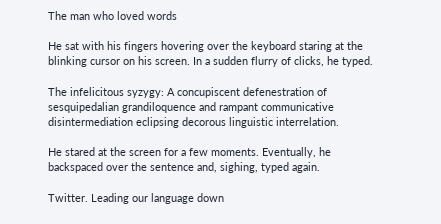The man who loved words

He sat with his fingers hovering over the keyboard staring at the blinking cursor on his screen. In a sudden flurry of clicks, he typed.

The infelicitous syzygy: A concupiscent defenestration of sesquipedalian grandiloquence and rampant communicative disintermediation eclipsing decorous linguistic interrelation.

He stared at the screen for a few moments. Eventually, he backspaced over the sentence and, sighing, typed again.

Twitter. Leading our language down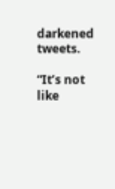darkened tweets.

“It’s not like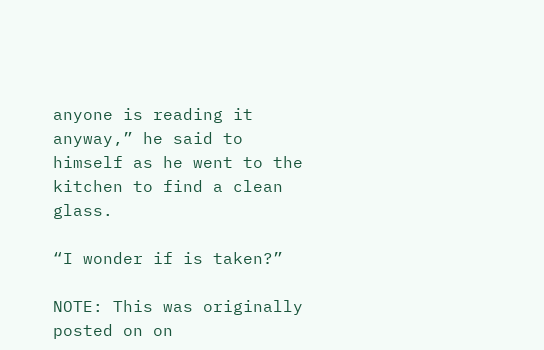anyone is reading it anyway,” he said to himself as he went to the kitchen to find a clean glass.

“I wonder if is taken?”

NOTE: This was originally posted on on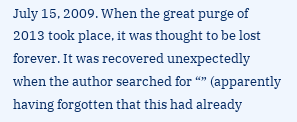July 15, 2009. When the great purge of 2013 took place, it was thought to be lost forever. It was recovered unexpectedly when the author searched for “” (apparently having forgotten that this had already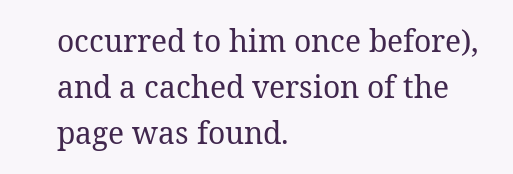occurred to him once before), and a cached version of the page was found.